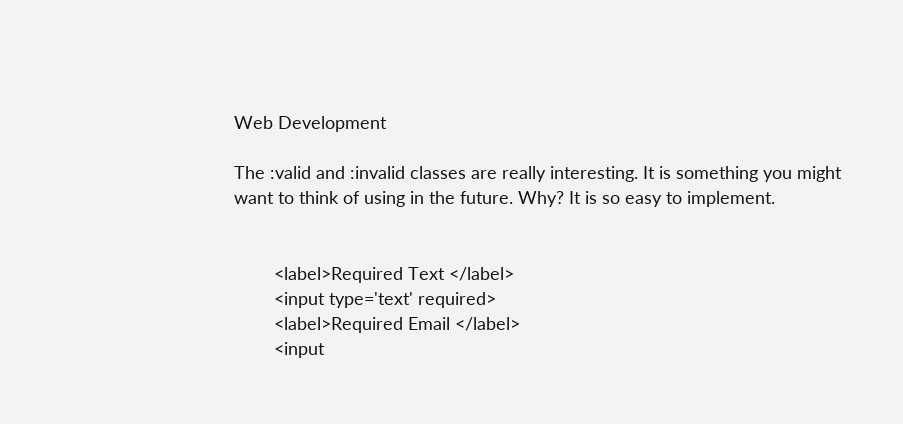Web Development

The :valid and :invalid classes are really interesting. It is something you might want to think of using in the future. Why? It is so easy to implement.


        <label>Required Text </label>
        <input type='text' required>
        <label>Required Email </label>
        <input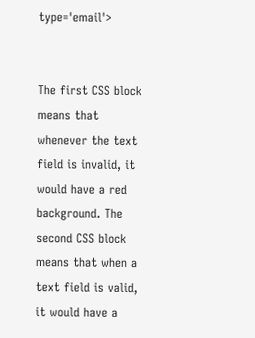type='email'>


The first CSS block means that whenever the text field is invalid, it would have a red background. The second CSS block means that when a text field is valid, it would have a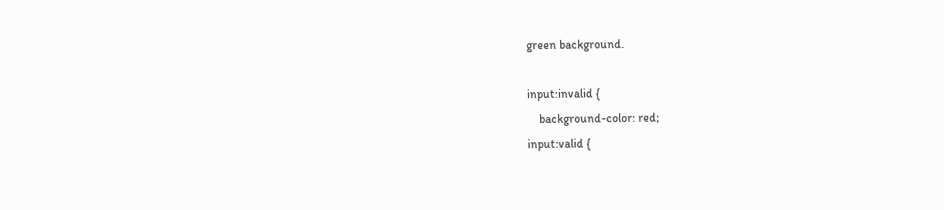green background.

input:invalid {
    background-color: red;
input:valid {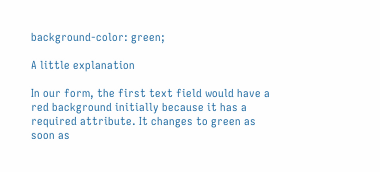background-color: green;

A little explanation

In our form, the first text field would have a red background initially because it has a required attribute. It changes to green as soon as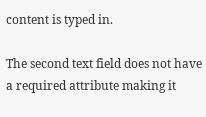content is typed in.

The second text field does not have a required attribute making it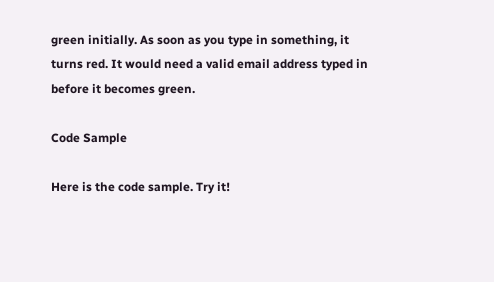green initially. As soon as you type in something, it turns red. It would need a valid email address typed in before it becomes green.

Code Sample

Here is the code sample. Try it!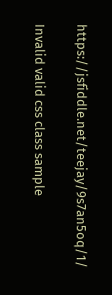https://jsfiddle.net/teejay/9s7an5oq/1/

Invalid valid css class sample